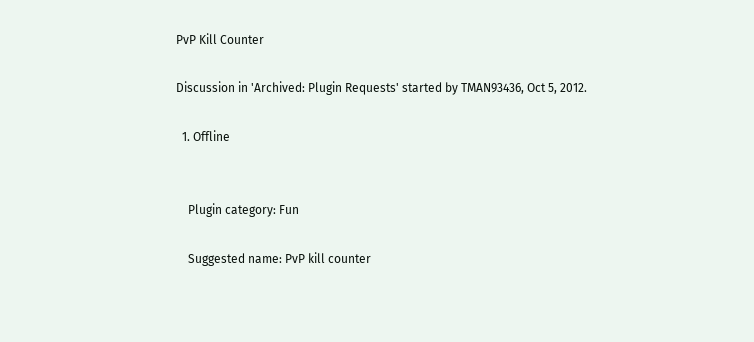PvP Kill Counter

Discussion in 'Archived: Plugin Requests' started by TMAN93436, Oct 5, 2012.

  1. Offline


    Plugin category: Fun

    Suggested name: PvP kill counter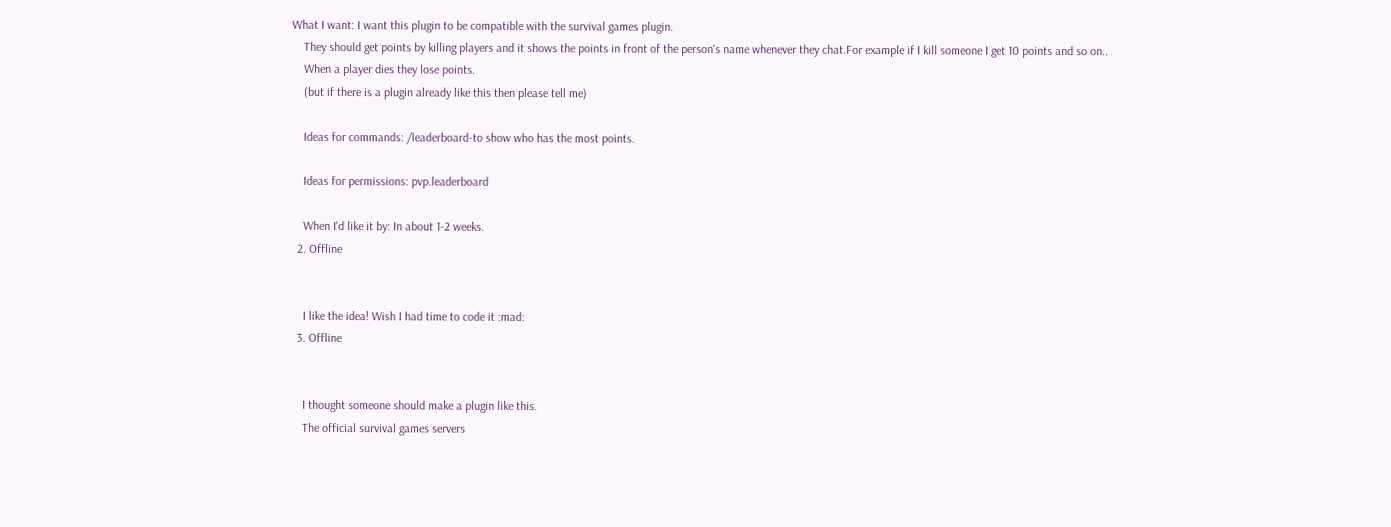What I want: I want this plugin to be compatible with the survival games plugin.
    They should get points by killing players and it shows the points in front of the person's name whenever they chat.For example if I kill someone I get 10 points and so on..
    When a player dies they lose points.
    (but if there is a plugin already like this then please tell me)

    Ideas for commands: /leaderboard-to show who has the most points.

    Ideas for permissions: pvp.leaderboard

    When I'd like it by: In about 1-2 weeks.
  2. Offline


    I like the idea! Wish I had time to code it :mad:
  3. Offline


    I thought someone should make a plugin like this.
    The official survival games servers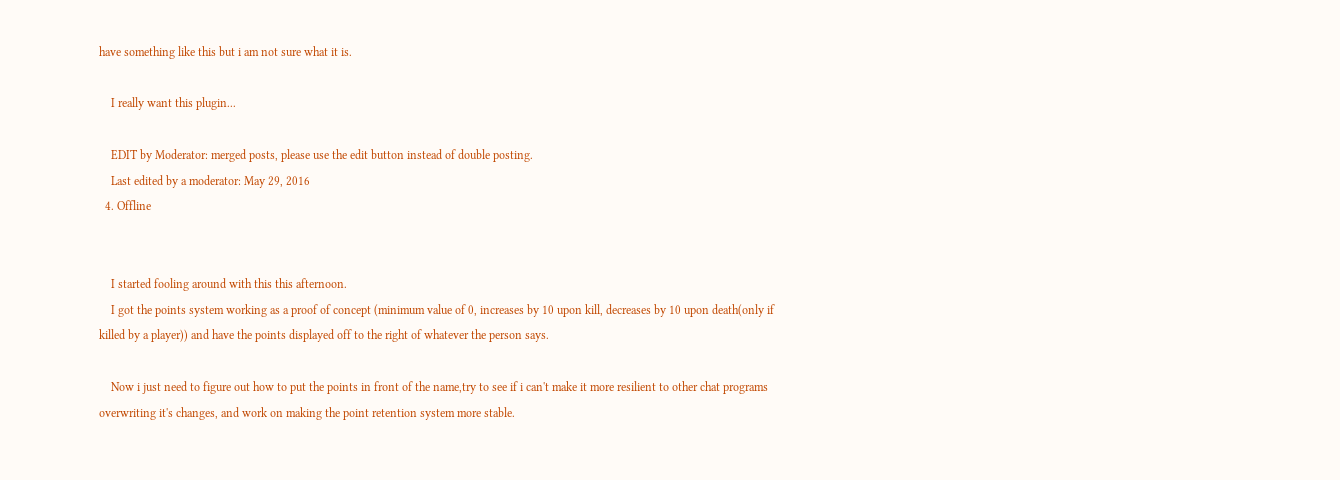have something like this but i am not sure what it is.

    I really want this plugin...

    EDIT by Moderator: merged posts, please use the edit button instead of double posting.
    Last edited by a moderator: May 29, 2016
  4. Offline


    I started fooling around with this this afternoon.
    I got the points system working as a proof of concept (minimum value of 0, increases by 10 upon kill, decreases by 10 upon death(only if killed by a player)) and have the points displayed off to the right of whatever the person says.

    Now i just need to figure out how to put the points in front of the name,try to see if i can't make it more resilient to other chat programs overwriting it's changes, and work on making the point retention system more stable.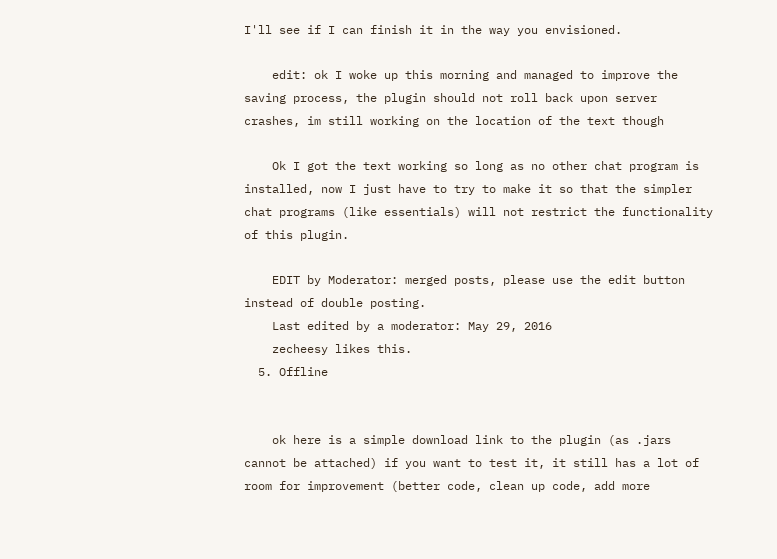I'll see if I can finish it in the way you envisioned.

    edit: ok I woke up this morning and managed to improve the saving process, the plugin should not roll back upon server crashes, im still working on the location of the text though

    Ok I got the text working so long as no other chat program is installed, now I just have to try to make it so that the simpler chat programs (like essentials) will not restrict the functionality of this plugin.

    EDIT by Moderator: merged posts, please use the edit button instead of double posting.
    Last edited by a moderator: May 29, 2016
    zecheesy likes this.
  5. Offline


    ok here is a simple download link to the plugin (as .jars cannot be attached) if you want to test it, it still has a lot of room for improvement (better code, clean up code, add more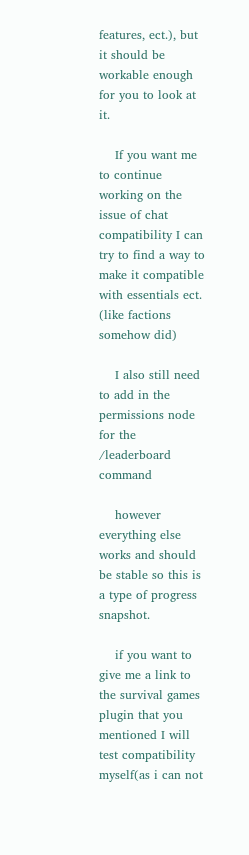features, ect.), but it should be workable enough for you to look at it.

    If you want me to continue working on the issue of chat compatibility I can try to find a way to make it compatible with essentials ect. (like factions somehow did)

    I also still need to add in the permissions node for the /leaderboard command

    however everything else works and should be stable so this is a type of progress snapshot.

    if you want to give me a link to the survival games plugin that you mentioned I will test compatibility myself(as i can not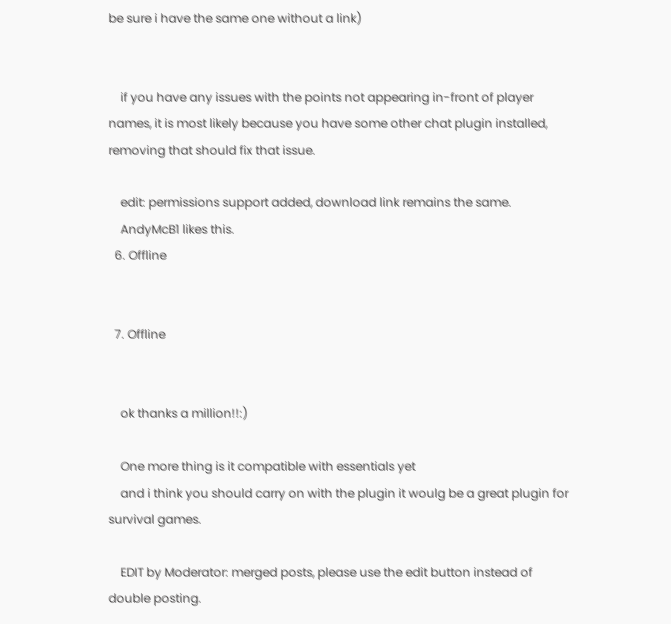be sure i have the same one without a link)


    if you have any issues with the points not appearing in-front of player names, it is most likely because you have some other chat plugin installed, removing that should fix that issue.

    edit: permissions support added, download link remains the same.
    AndyMcB1 likes this.
  6. Offline


  7. Offline


    ok thanks a million!!:)

    One more thing is it compatible with essentials yet
    and i think you should carry on with the plugin it woulg be a great plugin for survival games.

    EDIT by Moderator: merged posts, please use the edit button instead of double posting.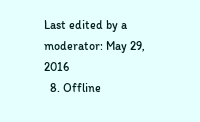Last edited by a moderator: May 29, 2016
  8. Offline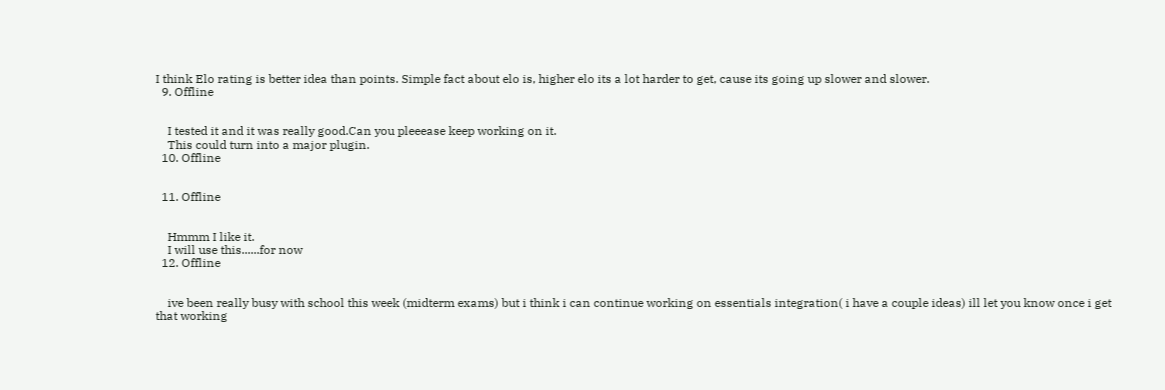I think Elo rating is better idea than points. Simple fact about elo is, higher elo its a lot harder to get, cause its going up slower and slower.
  9. Offline


    I tested it and it was really good.Can you pleeease keep working on it.
    This could turn into a major plugin.
  10. Offline


  11. Offline


    Hmmm I like it.
    I will use this......for now
  12. Offline


    ive been really busy with school this week (midterm exams) but i think i can continue working on essentials integration( i have a couple ideas) ill let you know once i get that working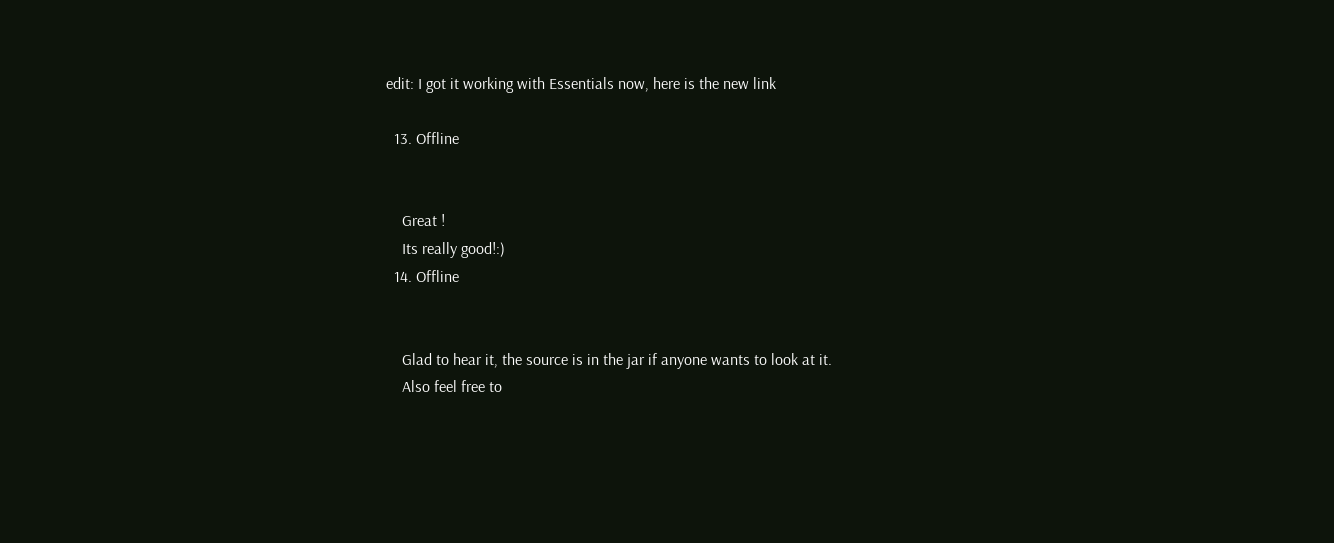edit: I got it working with Essentials now, here is the new link

  13. Offline


    Great !
    Its really good!:)
  14. Offline


    Glad to hear it, the source is in the jar if anyone wants to look at it.
    Also feel free to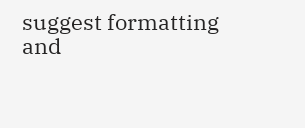suggest formatting and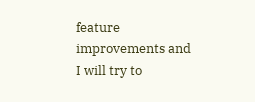feature improvements and I will try to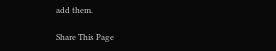add them.

Share This Page